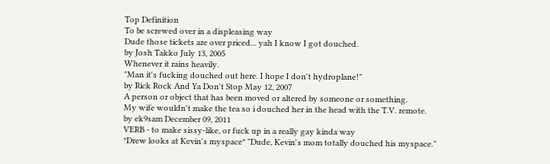Top Definition
To be screwed over in a displeasing way
Dude those tickets are over priced... yah I know I got douched.
by Josh Takko July 13, 2005
Whenever it rains heavily.
"Man it's fucking douched out here. I hope I don't hydroplane!"
by Rick Rock And Ya Don't Stop May 12, 2007
A person or object that has been moved or altered by someone or something.
My wife wouldn't make the tea so i douched her in the head with the T.V. remote.
by ek9sam December 09, 2011
VERB - to make sissy-like, or fuck up in a really gay kinda way
*Drew looks at Kevin's myspace* "Dude, Kevin's mom totally douched his myspace."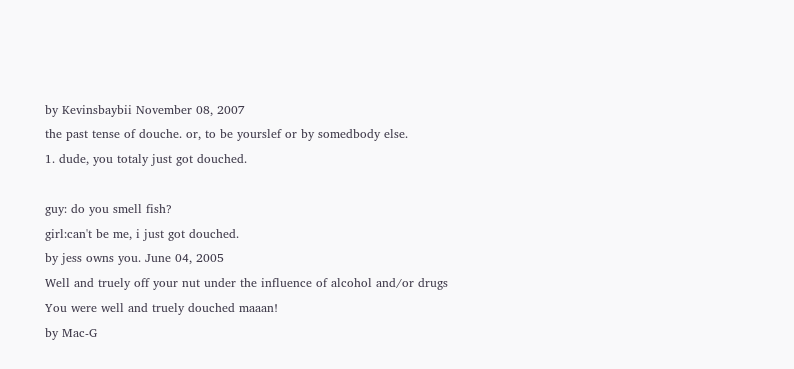by Kevinsbaybii November 08, 2007
the past tense of douche. or, to be yourslef or by somedbody else.
1. dude, you totaly just got douched.

guy: do you smell fish?
girl:can't be me, i just got douched.
by jess owns you. June 04, 2005
Well and truely off your nut under the influence of alcohol and/or drugs
You were well and truely douched maaan!
by Mac-G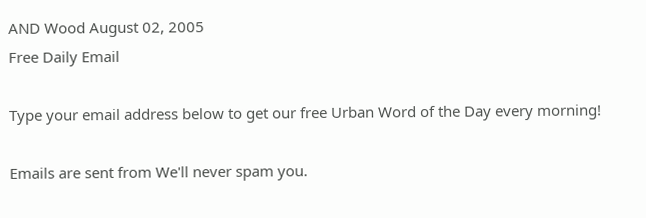AND Wood August 02, 2005
Free Daily Email

Type your email address below to get our free Urban Word of the Day every morning!

Emails are sent from We'll never spam you.